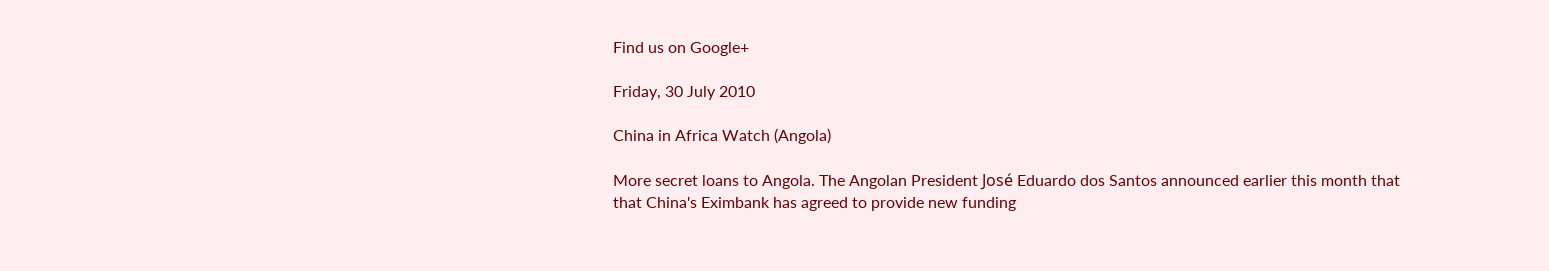Find us on Google+

Friday, 30 July 2010

China in Africa Watch (Angola)

More secret loans to Angola. The Angolan President José Eduardo dos Santos announced earlier this month that that China's Eximbank has agreed to provide new funding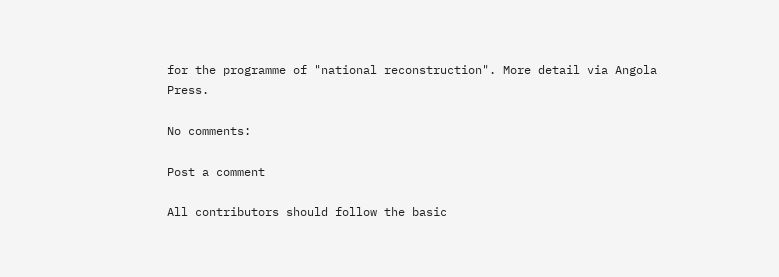for the programme of "national reconstruction". More detail via Angola Press.

No comments:

Post a comment

All contributors should follow the basic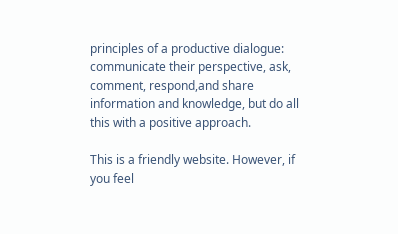principles of a productive dialogue: communicate their perspective, ask, comment, respond,and share information and knowledge, but do all this with a positive approach.

This is a friendly website. However, if you feel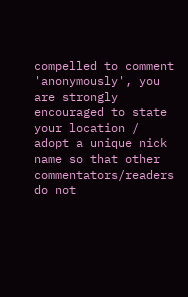compelled to comment 'anonymously', you are strongly encouraged to state your location / adopt a unique nick name so that other commentators/readers do not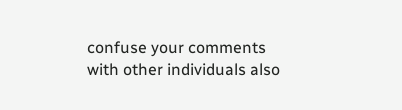confuse your comments with other individuals also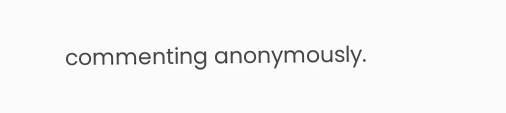commenting anonymously.